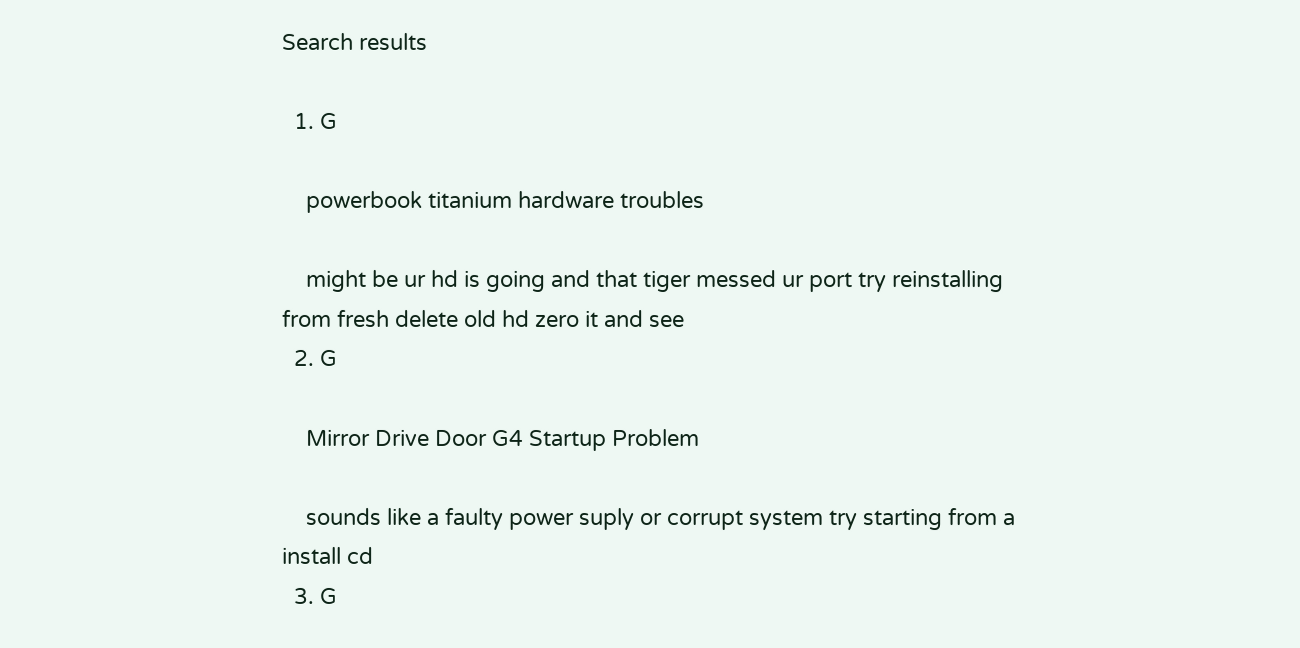Search results

  1. G

    powerbook titanium hardware troubles

    might be ur hd is going and that tiger messed ur port try reinstalling from fresh delete old hd zero it and see
  2. G

    Mirror Drive Door G4 Startup Problem

    sounds like a faulty power suply or corrupt system try starting from a install cd
  3. G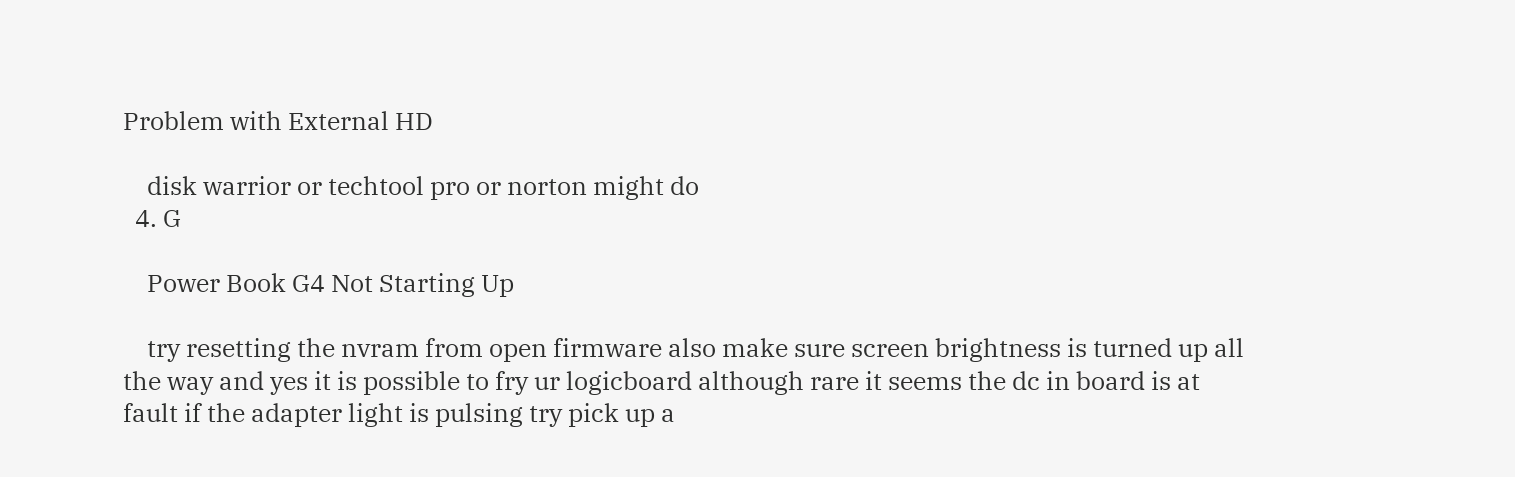Problem with External HD

    disk warrior or techtool pro or norton might do
  4. G

    Power Book G4 Not Starting Up

    try resetting the nvram from open firmware also make sure screen brightness is turned up all the way and yes it is possible to fry ur logicboard although rare it seems the dc in board is at fault if the adapter light is pulsing try pick up a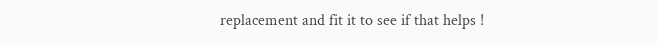replacement and fit it to see if that helps !